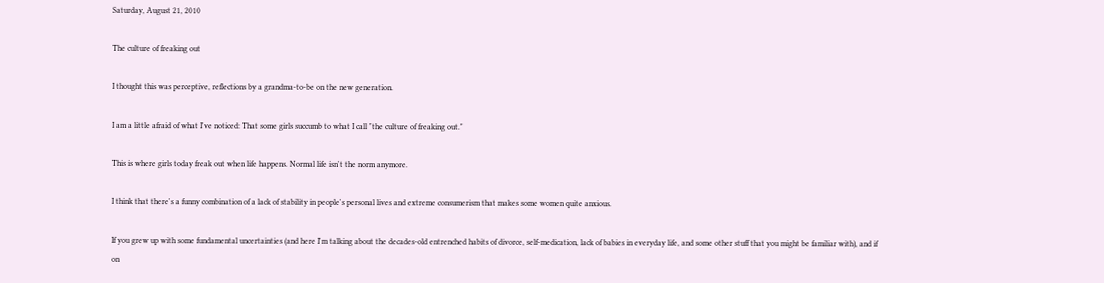Saturday, August 21, 2010

The culture of freaking out

I thought this was perceptive, reflections by a grandma-to-be on the new generation.

I am a little afraid of what I've noticed: That some girls succumb to what I call "the culture of freaking out."

This is where girls today freak out when life happens. Normal life isn't the norm anymore.

I think that there's a funny combination of a lack of stability in people's personal lives and extreme consumerism that makes some women quite anxious.

If you grew up with some fundamental uncertainties (and here I'm talking about the decades-old entrenched habits of divorce, self-medication, lack of babies in everyday life, and some other stuff that you might be familiar with), and if on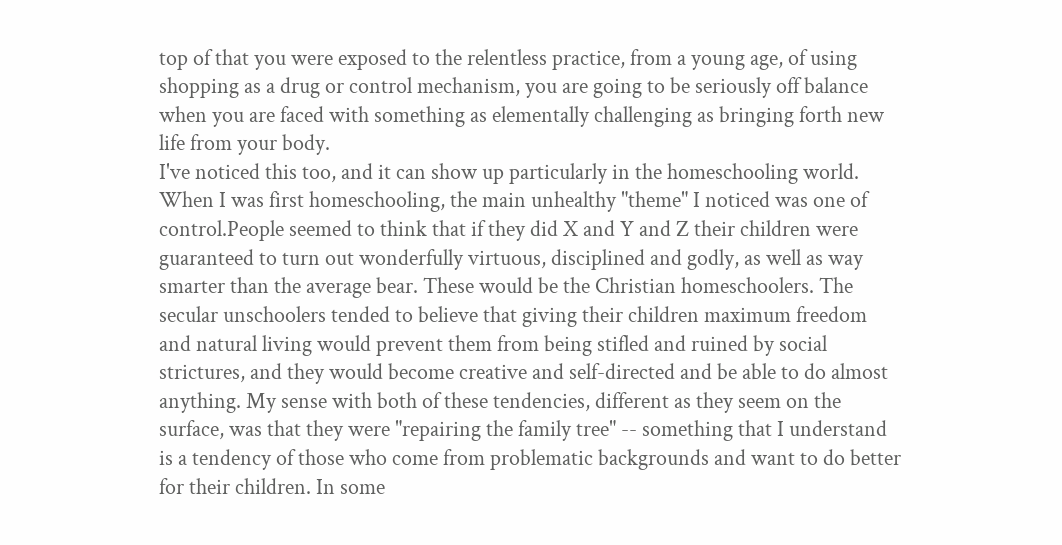top of that you were exposed to the relentless practice, from a young age, of using shopping as a drug or control mechanism, you are going to be seriously off balance when you are faced with something as elementally challenging as bringing forth new life from your body.
I've noticed this too, and it can show up particularly in the homeschooling world. When I was first homeschooling, the main unhealthy "theme" I noticed was one of control.People seemed to think that if they did X and Y and Z their children were guaranteed to turn out wonderfully virtuous, disciplined and godly, as well as way smarter than the average bear. These would be the Christian homeschoolers. The secular unschoolers tended to believe that giving their children maximum freedom and natural living would prevent them from being stifled and ruined by social strictures, and they would become creative and self-directed and be able to do almost anything. My sense with both of these tendencies, different as they seem on the surface, was that they were "repairing the family tree" -- something that I understand is a tendency of those who come from problematic backgrounds and want to do better for their children. In some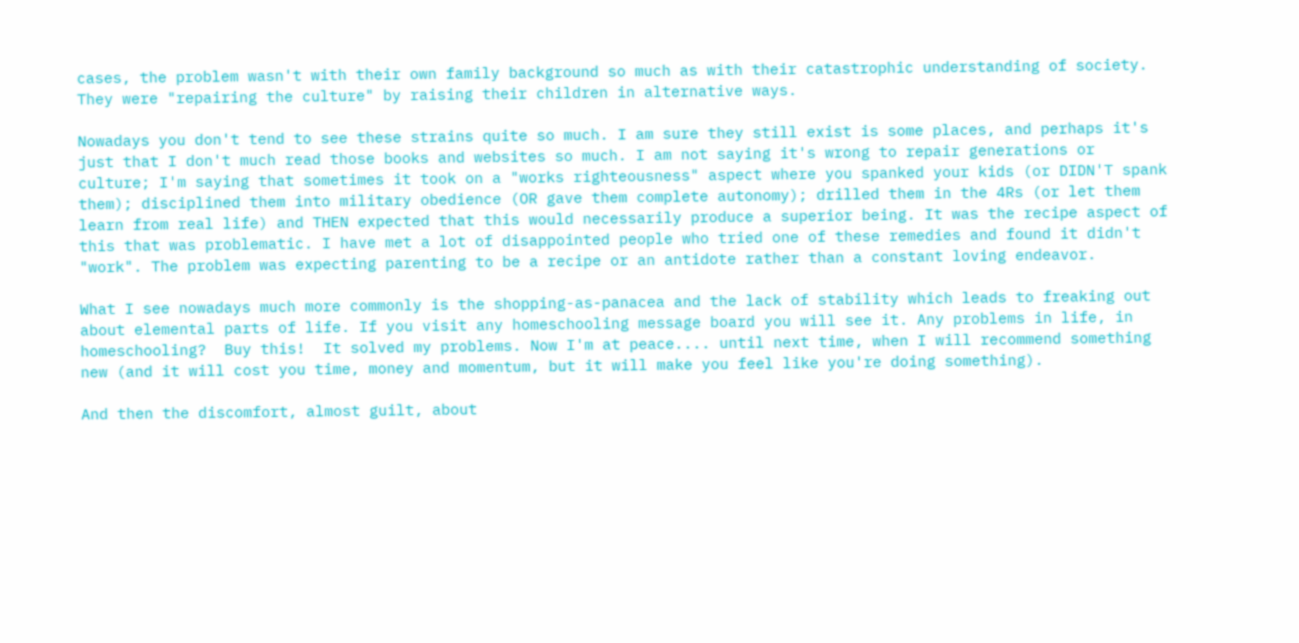cases, the problem wasn't with their own family background so much as with their catastrophic understanding of society. They were "repairing the culture" by raising their children in alternative ways.

Nowadays you don't tend to see these strains quite so much. I am sure they still exist is some places, and perhaps it's just that I don't much read those books and websites so much. I am not saying it's wrong to repair generations or culture; I'm saying that sometimes it took on a "works righteousness" aspect where you spanked your kids (or DIDN'T spank them); disciplined them into military obedience (OR gave them complete autonomy); drilled them in the 4Rs (or let them learn from real life) and THEN expected that this would necessarily produce a superior being. It was the recipe aspect of this that was problematic. I have met a lot of disappointed people who tried one of these remedies and found it didn't "work". The problem was expecting parenting to be a recipe or an antidote rather than a constant loving endeavor.

What I see nowadays much more commonly is the shopping-as-panacea and the lack of stability which leads to freaking out about elemental parts of life. If you visit any homeschooling message board you will see it. Any problems in life, in homeschooling?  Buy this!  It solved my problems. Now I'm at peace.... until next time, when I will recommend something new (and it will cost you time, money and momentum, but it will make you feel like you're doing something).

And then the discomfort, almost guilt, about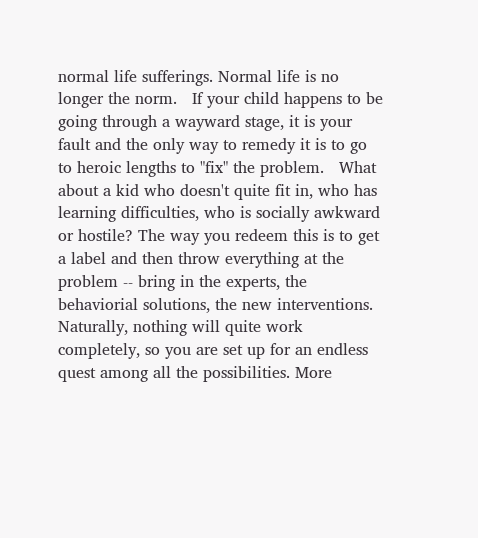normal life sufferings. Normal life is no longer the norm.   If your child happens to be going through a wayward stage, it is your fault and the only way to remedy it is to go to heroic lengths to "fix" the problem.   What about a kid who doesn't quite fit in, who has learning difficulties, who is socially awkward or hostile? The way you redeem this is to get a label and then throw everything at the problem -- bring in the experts, the behaviorial solutions, the new interventions. Naturally, nothing will quite work completely, so you are set up for an endless quest among all the possibilities. More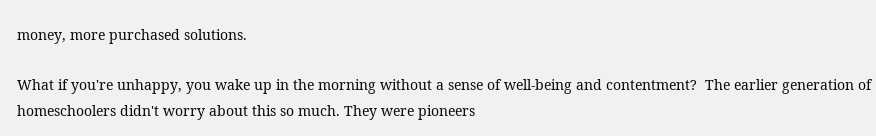money, more purchased solutions.

What if you're unhappy, you wake up in the morning without a sense of well-being and contentment?  The earlier generation of homeschoolers didn't worry about this so much. They were pioneers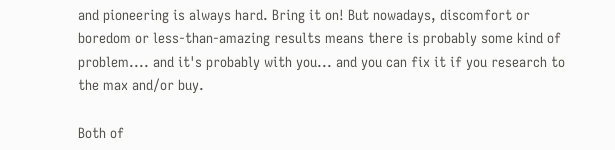and pioneering is always hard. Bring it on! But nowadays, discomfort or boredom or less-than-amazing results means there is probably some kind of problem.... and it's probably with you... and you can fix it if you research to the max and/or buy.

Both of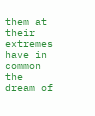them at their extremes have in common the dream of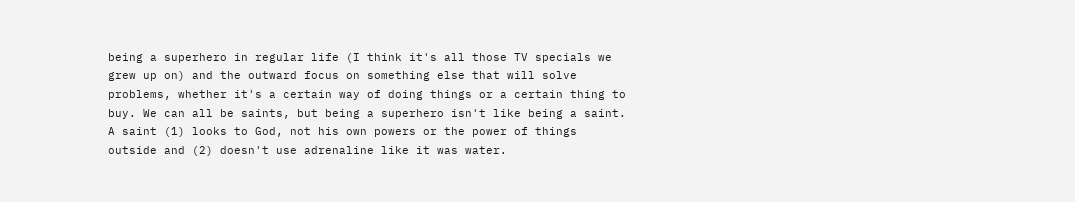being a superhero in regular life (I think it's all those TV specials we grew up on) and the outward focus on something else that will solve problems, whether it's a certain way of doing things or a certain thing to buy. We can all be saints, but being a superhero isn't like being a saint. A saint (1) looks to God, not his own powers or the power of things outside and (2) doesn't use adrenaline like it was water.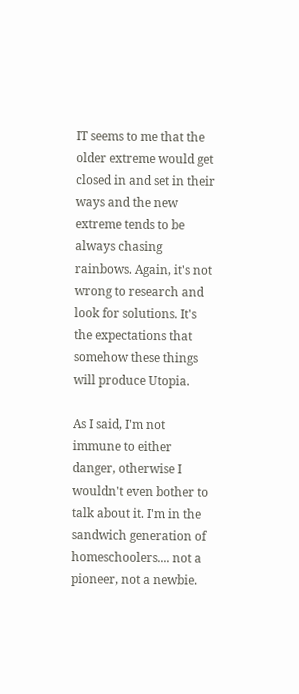IT seems to me that the older extreme would get closed in and set in their ways and the new extreme tends to be always chasing rainbows. Again, it's not wrong to research and look for solutions. It's the expectations that somehow these things will produce Utopia.

As I said, I'm not immune to either danger, otherwise I wouldn't even bother to talk about it. I'm in the sandwich generation of homeschoolers.... not a pioneer, not a newbie.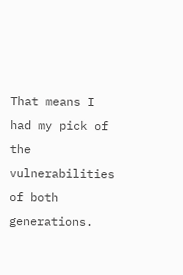That means I had my pick of the vulnerabilities of both generations.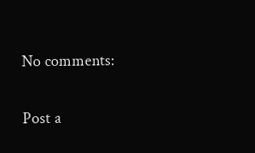No comments:

Post a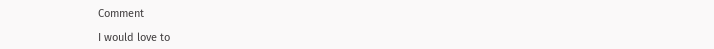Comment

I would love to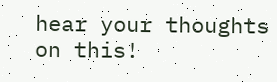hear your thoughts on this!